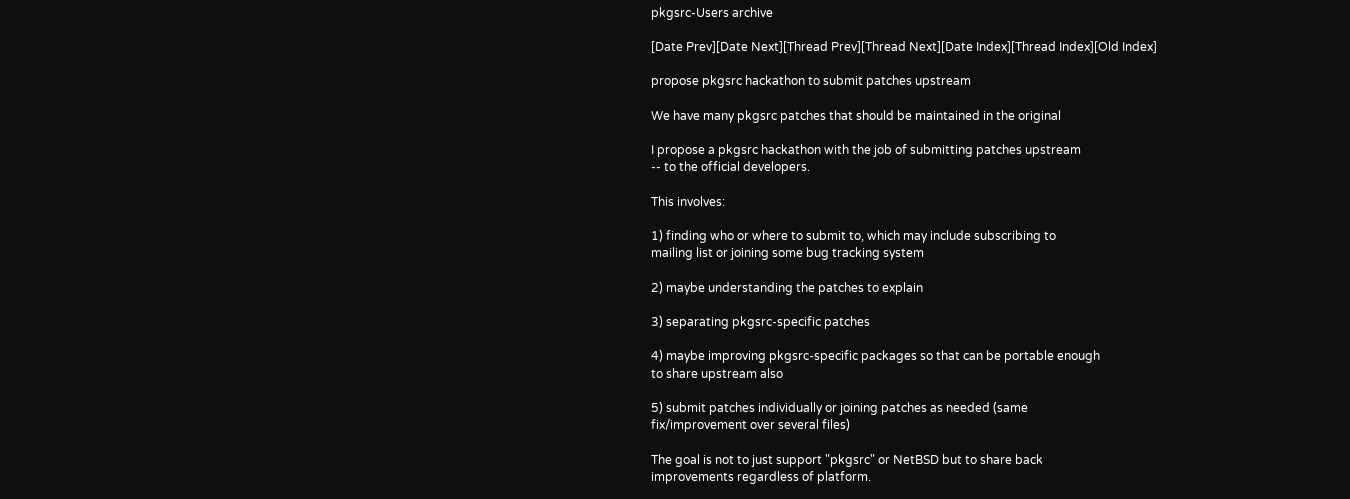pkgsrc-Users archive

[Date Prev][Date Next][Thread Prev][Thread Next][Date Index][Thread Index][Old Index]

propose pkgsrc hackathon to submit patches upstream

We have many pkgsrc patches that should be maintained in the original

I propose a pkgsrc hackathon with the job of submitting patches upstream
-- to the official developers.

This involves:

1) finding who or where to submit to, which may include subscribing to
mailing list or joining some bug tracking system

2) maybe understanding the patches to explain

3) separating pkgsrc-specific patches

4) maybe improving pkgsrc-specific packages so that can be portable enough
to share upstream also

5) submit patches individually or joining patches as needed (same
fix/improvement over several files)

The goal is not to just support "pkgsrc" or NetBSD but to share back
improvements regardless of platform.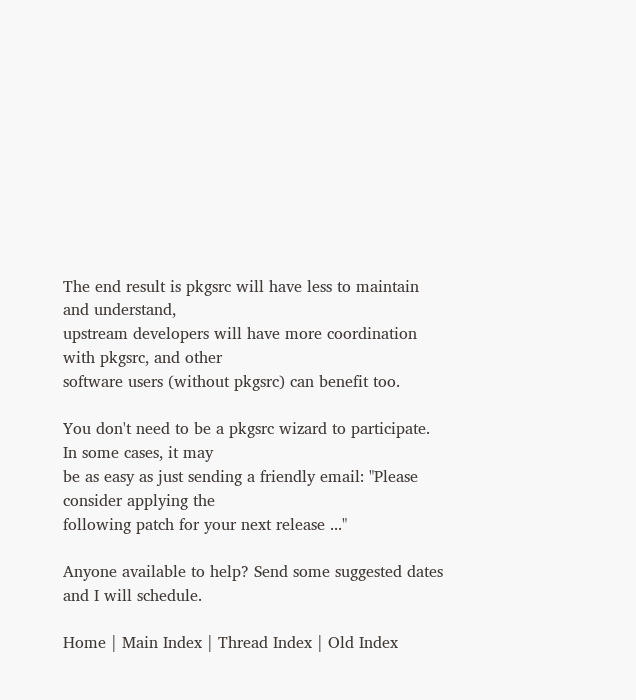The end result is pkgsrc will have less to maintain and understand,
upstream developers will have more coordination with pkgsrc, and other
software users (without pkgsrc) can benefit too.

You don't need to be a pkgsrc wizard to participate. In some cases, it may
be as easy as just sending a friendly email: "Please consider applying the
following patch for your next release ..."

Anyone available to help? Send some suggested dates and I will schedule.

Home | Main Index | Thread Index | Old Index